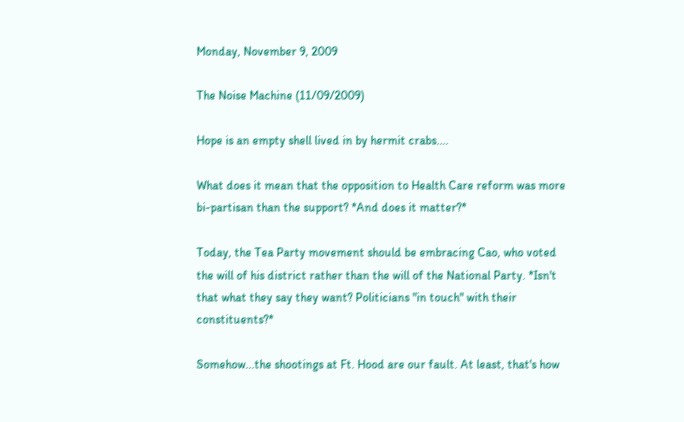Monday, November 9, 2009

The Noise Machine (11/09/2009)

Hope is an empty shell lived in by hermit crabs....

What does it mean that the opposition to Health Care reform was more bi-partisan than the support? *And does it matter?*

Today, the Tea Party movement should be embracing Cao, who voted the will of his district rather than the will of the National Party. *Isn't that what they say they want? Politicians "in touch" with their constituents?*

Somehow...the shootings at Ft. Hood are our fault. At least, that's how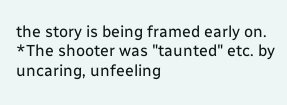the story is being framed early on. *The shooter was "taunted" etc. by uncaring, unfeeling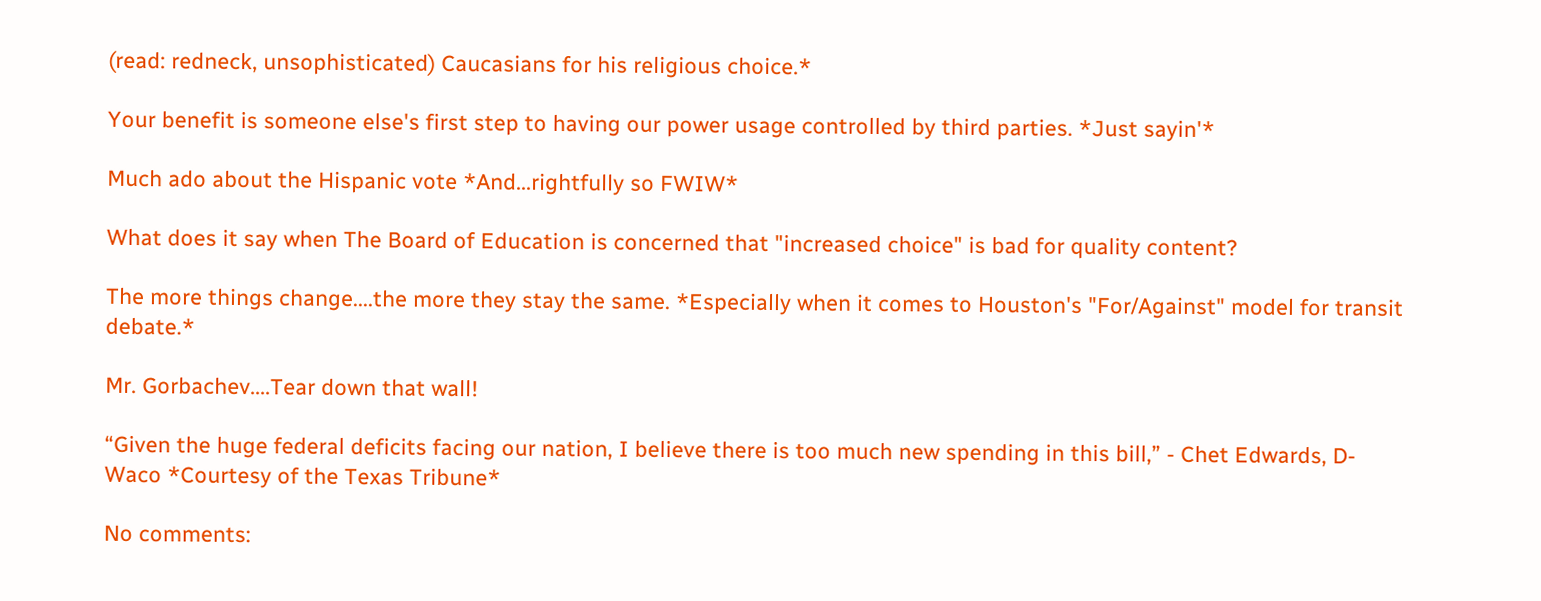(read: redneck, unsophisticated) Caucasians for his religious choice.*

Your benefit is someone else's first step to having our power usage controlled by third parties. *Just sayin'*

Much ado about the Hispanic vote *And...rightfully so FWIW*

What does it say when The Board of Education is concerned that "increased choice" is bad for quality content?

The more things change....the more they stay the same. *Especially when it comes to Houston's "For/Against" model for transit debate.*

Mr. Gorbachev....Tear down that wall!

“Given the huge federal deficits facing our nation, I believe there is too much new spending in this bill,” - Chet Edwards, D-Waco *Courtesy of the Texas Tribune*

No comments: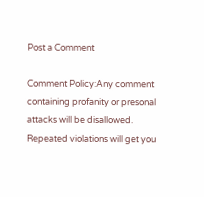Post a Comment

Comment Policy:Any comment containing profanity or presonal attacks will be disallowed. Repeated violations will get you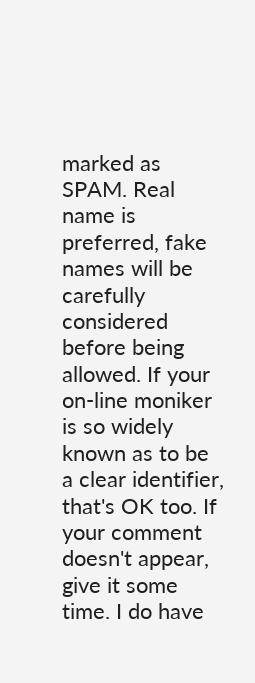marked as SPAM. Real name is preferred, fake names will be carefully considered before being allowed. If your on-line moniker is so widely known as to be a clear identifier, that's OK too. If your comment doesn't appear, give it some time. I do have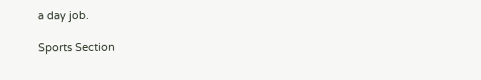a day job.

Sports Section